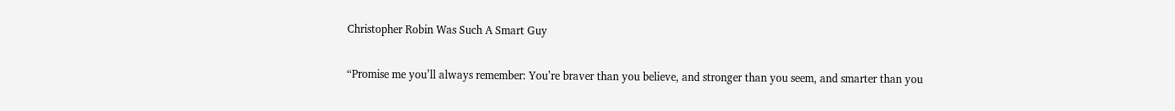Christopher Robin Was Such A Smart Guy

“Promise me you’ll always remember: You’re braver than you believe, and stronger than you seem, and smarter than you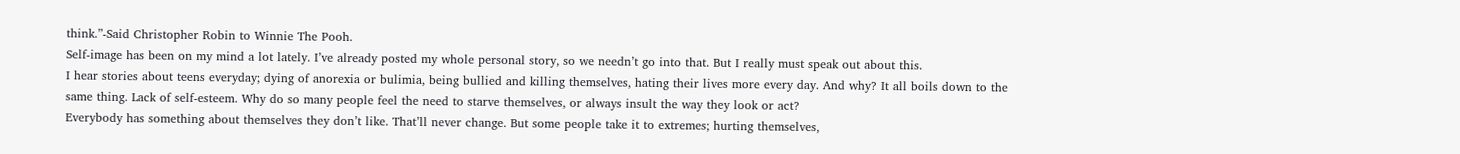think.”-Said Christopher Robin to Winnie The Pooh.
Self-image has been on my mind a lot lately. I’ve already posted my whole personal story, so we needn’t go into that. But I really must speak out about this.
I hear stories about teens everyday; dying of anorexia or bulimia, being bullied and killing themselves, hating their lives more every day. And why? It all boils down to the same thing. Lack of self-esteem. Why do so many people feel the need to starve themselves, or always insult the way they look or act?
Everybody has something about themselves they don’t like. That’ll never change. But some people take it to extremes; hurting themselves,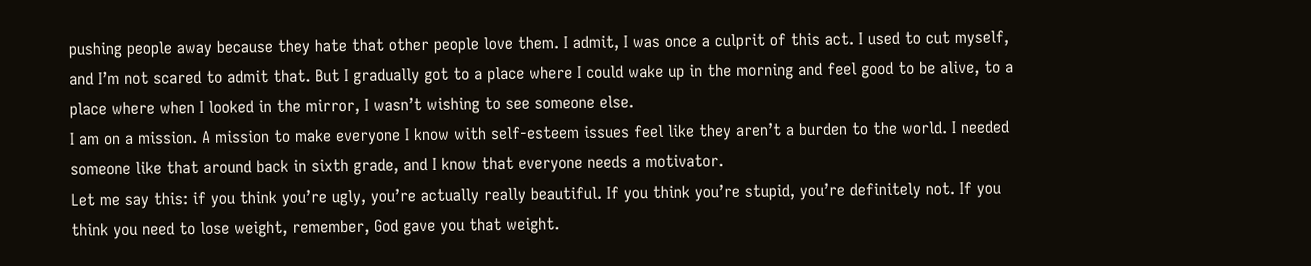pushing people away because they hate that other people love them. I admit, I was once a culprit of this act. I used to cut myself, and I’m not scared to admit that. But I gradually got to a place where I could wake up in the morning and feel good to be alive, to a place where when I looked in the mirror, I wasn’t wishing to see someone else.
I am on a mission. A mission to make everyone I know with self-esteem issues feel like they aren’t a burden to the world. I needed someone like that around back in sixth grade, and I know that everyone needs a motivator.
Let me say this: if you think you’re ugly, you’re actually really beautiful. If you think you’re stupid, you’re definitely not. If you think you need to lose weight, remember, God gave you that weight.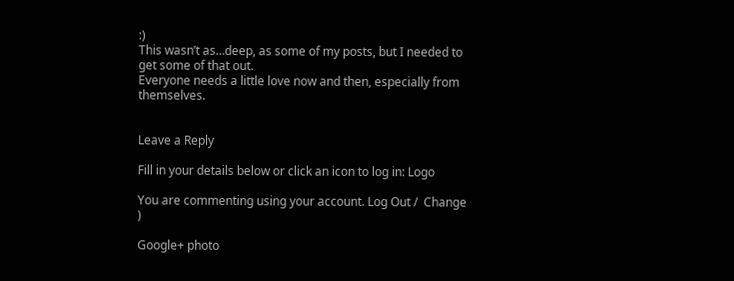:)
This wasn’t as…deep, as some of my posts, but I needed to get some of that out.
Everyone needs a little love now and then, especially from themselves.


Leave a Reply

Fill in your details below or click an icon to log in: Logo

You are commenting using your account. Log Out /  Change )

Google+ photo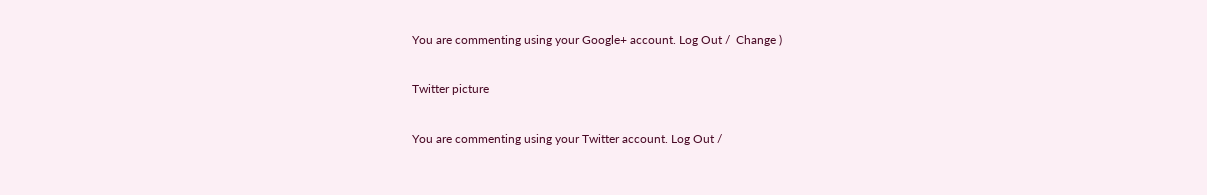You are commenting using your Google+ account. Log Out /  Change )

Twitter picture

You are commenting using your Twitter account. Log Out /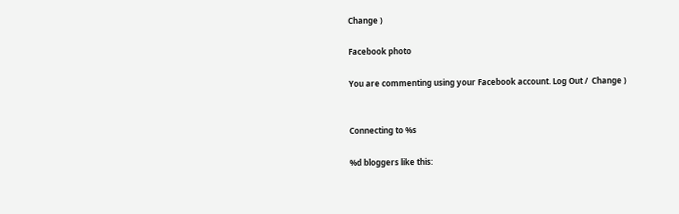Change )

Facebook photo

You are commenting using your Facebook account. Log Out /  Change )


Connecting to %s

%d bloggers like this: